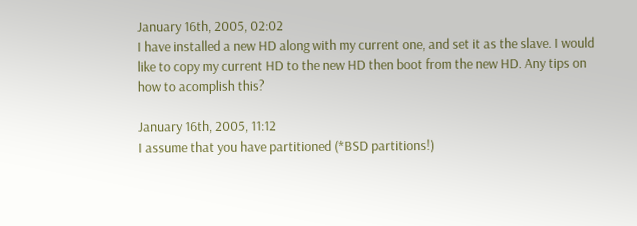January 16th, 2005, 02:02
I have installed a new HD along with my current one, and set it as the slave. I would like to copy my current HD to the new HD then boot from the new HD. Any tips on how to acomplish this?

January 16th, 2005, 11:12
I assume that you have partitioned (*BSD partitions!)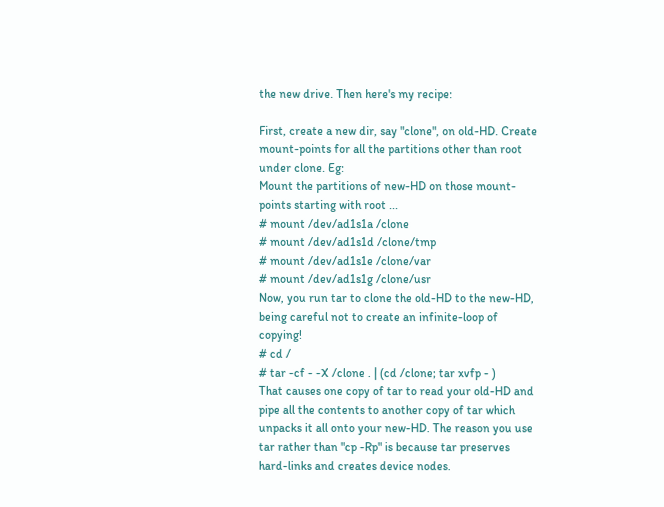the new drive. Then here's my recipe:

First, create a new dir, say "clone", on old-HD. Create mount-points for all the partitions other than root under clone. Eg:
Mount the partitions of new-HD on those mount-points starting with root ...
# mount /dev/ad1s1a /clone
# mount /dev/ad1s1d /clone/tmp
# mount /dev/ad1s1e /clone/var
# mount /dev/ad1s1g /clone/usr
Now, you run tar to clone the old-HD to the new-HD, being careful not to create an infinite-loop of copying!
# cd /
# tar -cf - -X /clone . | (cd /clone; tar xvfp - )
That causes one copy of tar to read your old-HD and pipe all the contents to another copy of tar which unpacks it all onto your new-HD. The reason you use tar rather than "cp -Rp" is because tar preserves hard-links and creates device nodes.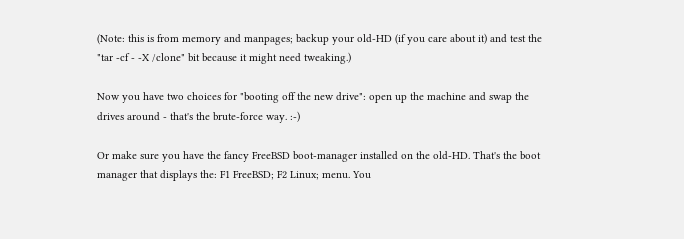(Note: this is from memory and manpages; backup your old-HD (if you care about it) and test the "tar -cf - -X /clone" bit because it might need tweaking.)

Now you have two choices for "booting off the new drive": open up the machine and swap the drives around - that's the brute-force way. :-)

Or make sure you have the fancy FreeBSD boot-manager installed on the old-HD. That's the boot manager that displays the: F1 FreeBSD; F2 Linux; menu. You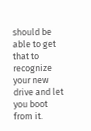should be able to get that to recognize your new drive and let you boot from it.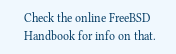Check the online FreeBSD Handbook for info on that.